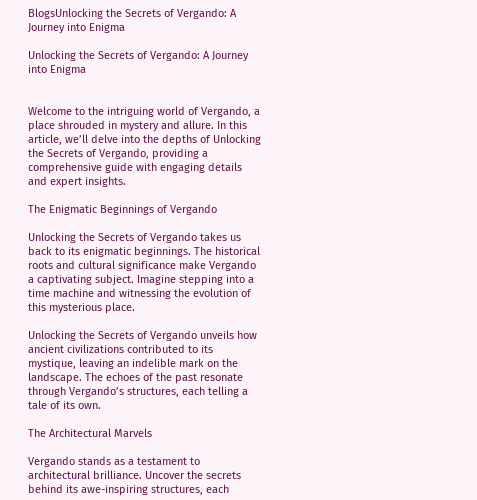BlogsUnlocking the Secrets of Vergando: A Journey into Enigma

Unlocking the Secrets of Vergando: A Journey into Enigma


Welcome to the intriguing world of Vergando, a place shrouded in mystery and allure. In this article, we’ll delve into the depths of Unlocking the Secrets of Vergando, providing a comprehensive guide with engaging details and expert insights.

The Enigmatic Beginnings of Vergando

Unlocking the Secrets of Vergando takes us back to its enigmatic beginnings. The historical roots and cultural significance make Vergando a captivating subject. Imagine stepping into a time machine and witnessing the evolution of this mysterious place.

Unlocking the Secrets of Vergando unveils how ancient civilizations contributed to its mystique, leaving an indelible mark on the landscape. The echoes of the past resonate through Vergando’s structures, each telling a tale of its own.

The Architectural Marvels

Vergando stands as a testament to architectural brilliance. Uncover the secrets behind its awe-inspiring structures, each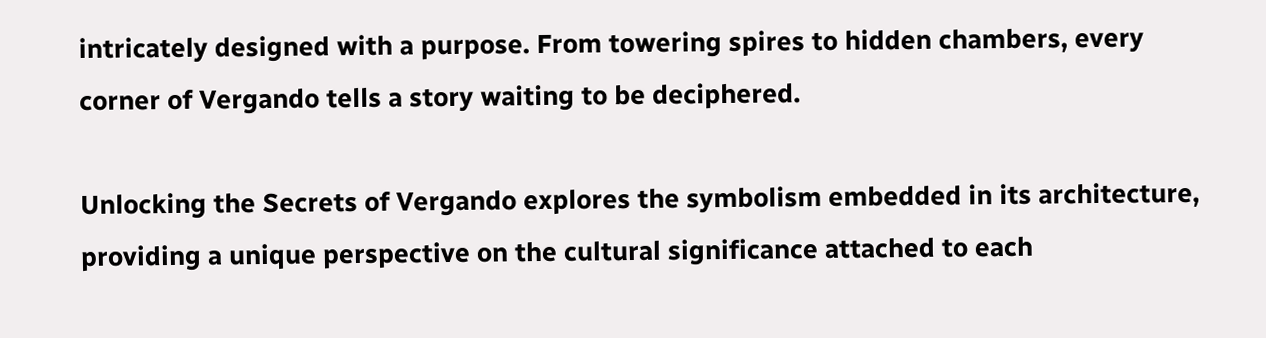intricately designed with a purpose. From towering spires to hidden chambers, every corner of Vergando tells a story waiting to be deciphered.

Unlocking the Secrets of Vergando explores the symbolism embedded in its architecture, providing a unique perspective on the cultural significance attached to each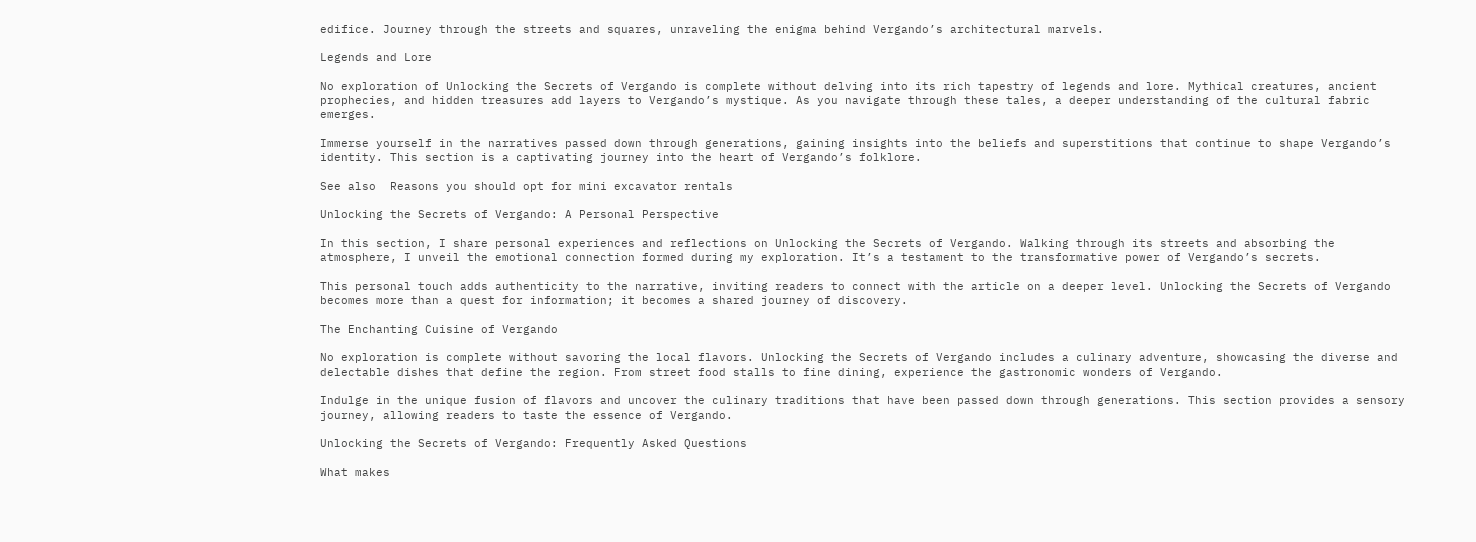edifice. Journey through the streets and squares, unraveling the enigma behind Vergando’s architectural marvels.

Legends and Lore

No exploration of Unlocking the Secrets of Vergando is complete without delving into its rich tapestry of legends and lore. Mythical creatures, ancient prophecies, and hidden treasures add layers to Vergando’s mystique. As you navigate through these tales, a deeper understanding of the cultural fabric emerges.

Immerse yourself in the narratives passed down through generations, gaining insights into the beliefs and superstitions that continue to shape Vergando’s identity. This section is a captivating journey into the heart of Vergando’s folklore.

See also  Reasons you should opt for mini excavator rentals

Unlocking the Secrets of Vergando: A Personal Perspective

In this section, I share personal experiences and reflections on Unlocking the Secrets of Vergando. Walking through its streets and absorbing the atmosphere, I unveil the emotional connection formed during my exploration. It’s a testament to the transformative power of Vergando’s secrets.

This personal touch adds authenticity to the narrative, inviting readers to connect with the article on a deeper level. Unlocking the Secrets of Vergando becomes more than a quest for information; it becomes a shared journey of discovery.

The Enchanting Cuisine of Vergando

No exploration is complete without savoring the local flavors. Unlocking the Secrets of Vergando includes a culinary adventure, showcasing the diverse and delectable dishes that define the region. From street food stalls to fine dining, experience the gastronomic wonders of Vergando.

Indulge in the unique fusion of flavors and uncover the culinary traditions that have been passed down through generations. This section provides a sensory journey, allowing readers to taste the essence of Vergando.

Unlocking the Secrets of Vergando: Frequently Asked Questions

What makes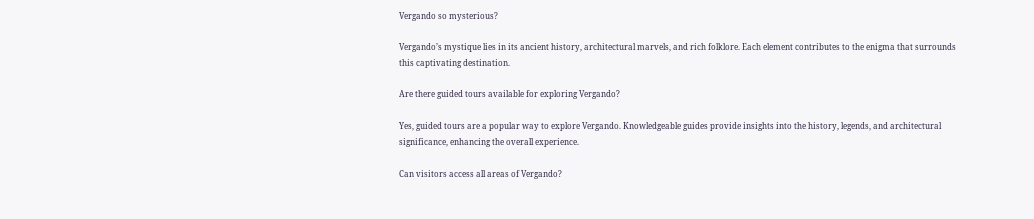Vergando so mysterious?

Vergando’s mystique lies in its ancient history, architectural marvels, and rich folklore. Each element contributes to the enigma that surrounds this captivating destination.

Are there guided tours available for exploring Vergando?

Yes, guided tours are a popular way to explore Vergando. Knowledgeable guides provide insights into the history, legends, and architectural significance, enhancing the overall experience.

Can visitors access all areas of Vergando?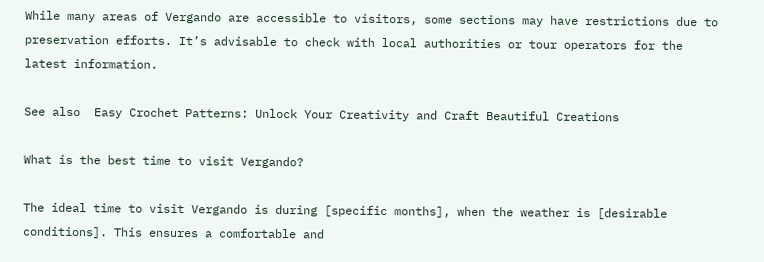While many areas of Vergando are accessible to visitors, some sections may have restrictions due to preservation efforts. It’s advisable to check with local authorities or tour operators for the latest information.

See also  Easy Crochet Patterns: Unlock Your Creativity and Craft Beautiful Creations

What is the best time to visit Vergando?

The ideal time to visit Vergando is during [specific months], when the weather is [desirable conditions]. This ensures a comfortable and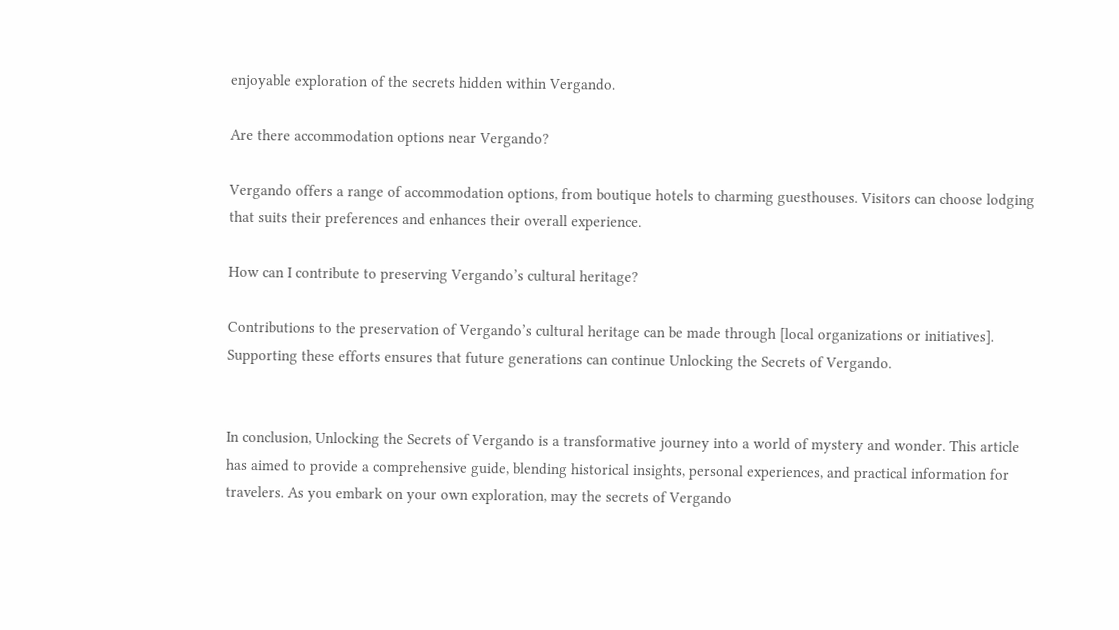enjoyable exploration of the secrets hidden within Vergando.

Are there accommodation options near Vergando?

Vergando offers a range of accommodation options, from boutique hotels to charming guesthouses. Visitors can choose lodging that suits their preferences and enhances their overall experience.

How can I contribute to preserving Vergando’s cultural heritage?

Contributions to the preservation of Vergando’s cultural heritage can be made through [local organizations or initiatives]. Supporting these efforts ensures that future generations can continue Unlocking the Secrets of Vergando.


In conclusion, Unlocking the Secrets of Vergando is a transformative journey into a world of mystery and wonder. This article has aimed to provide a comprehensive guide, blending historical insights, personal experiences, and practical information for travelers. As you embark on your own exploration, may the secrets of Vergando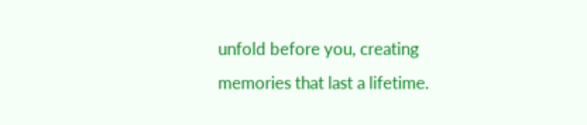unfold before you, creating memories that last a lifetime.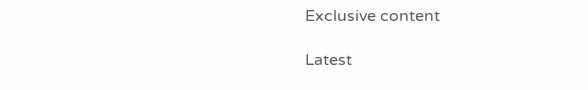Exclusive content

Latest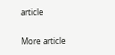article

More article